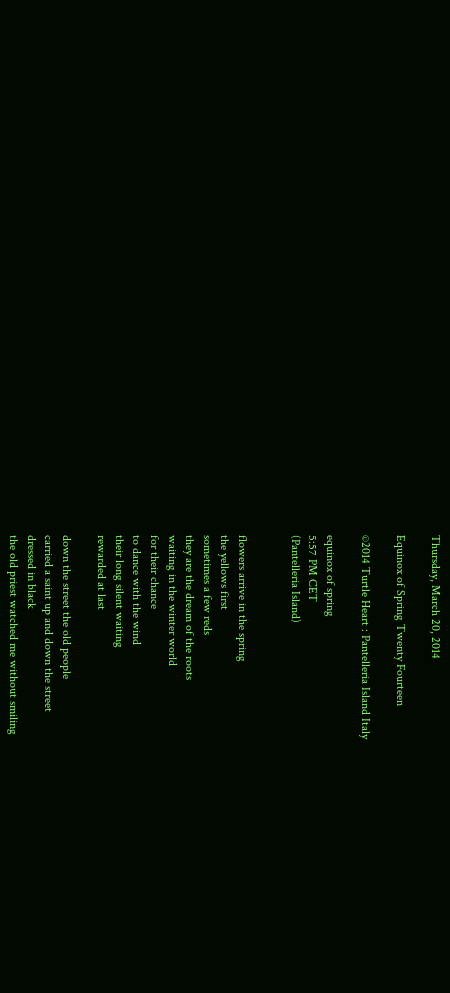Thursday, March 20, 2014

Equinox of Spring Twenty Fourteen

©2014 Turtle Heart : Pantelleria Island Italy

equinox of spring
5:57 PM CET
(Pantelleria Island)


flowers arrive in the spring
the yellows first
sometimes a few reds
they are the dream of the roots
waiting in the winter world
for their chance
to dance with the wind
their long silent waiting
rewarded at last

down the street the old people
carried a saint up and down the street
dressed in black
the old priest watched me without smiling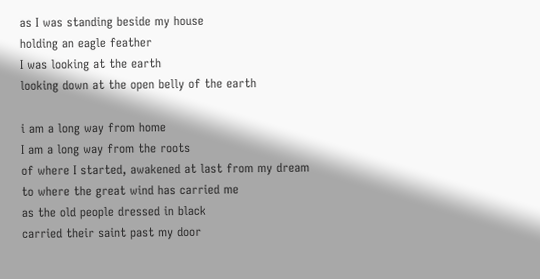as I was standing beside my house
holding an eagle feather
I was looking at the earth
looking down at the open belly of the earth

i am a long way from home
I am a long way from the roots
of where I started, awakened at last from my dream
to where the great wind has carried me
as the old people dressed in black
carried their saint past my door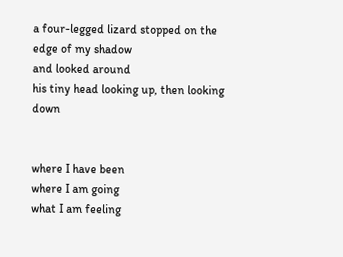a four-legged lizard stopped on the edge of my shadow
and looked around
his tiny head looking up, then looking down


where I have been
where I am going
what I am feeling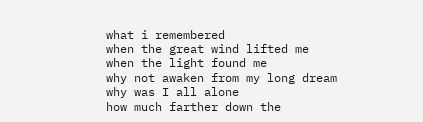what i remembered
when the great wind lifted me
when the light found me
why not awaken from my long dream
why was I all alone
how much farther down the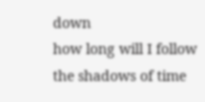down
how long will I follow
the shadows of time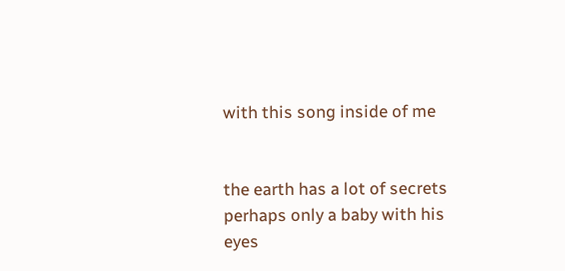with this song inside of me


the earth has a lot of secrets
perhaps only a baby with his eyes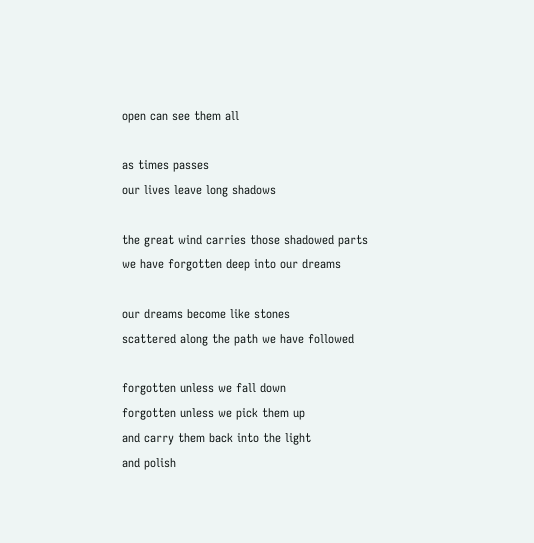open can see them all

as times passes
our lives leave long shadows

the great wind carries those shadowed parts
we have forgotten deep into our dreams

our dreams become like stones
scattered along the path we have followed

forgotten unless we fall down
forgotten unless we pick them up
and carry them back into the light
and polish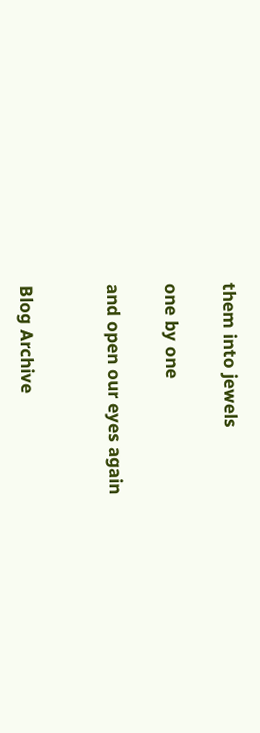them into jewels

one by one

and open our eyes again


Blog Archive